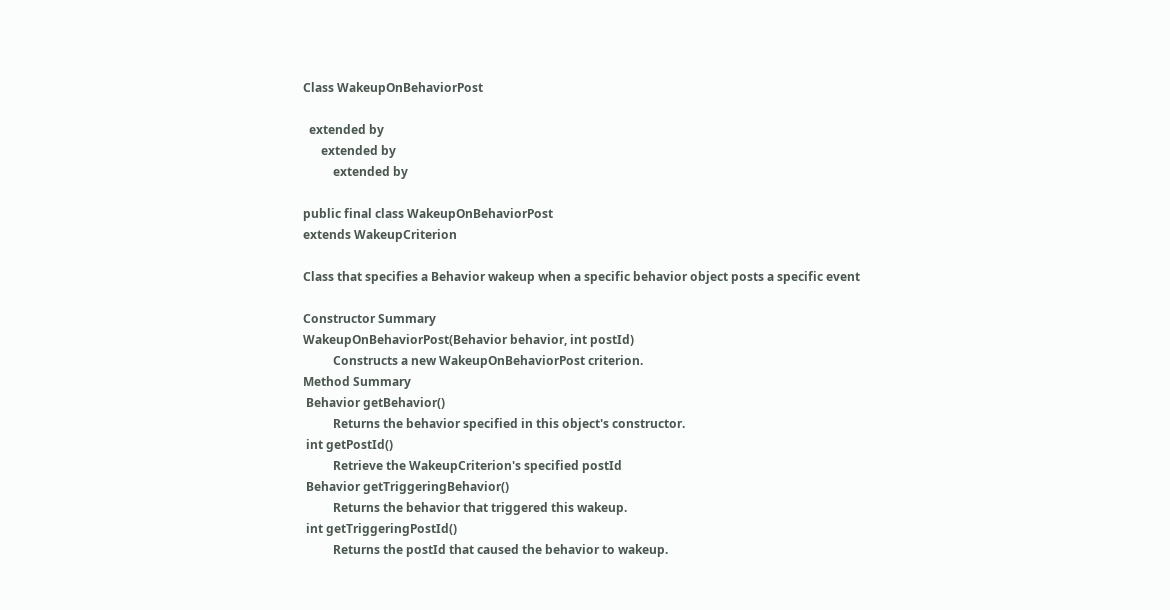Class WakeupOnBehaviorPost

  extended by
      extended by
          extended by

public final class WakeupOnBehaviorPost
extends WakeupCriterion

Class that specifies a Behavior wakeup when a specific behavior object posts a specific event

Constructor Summary
WakeupOnBehaviorPost(Behavior behavior, int postId)
          Constructs a new WakeupOnBehaviorPost criterion.
Method Summary
 Behavior getBehavior()
          Returns the behavior specified in this object's constructor.
 int getPostId()
          Retrieve the WakeupCriterion's specified postId
 Behavior getTriggeringBehavior()
          Returns the behavior that triggered this wakeup.
 int getTriggeringPostId()
          Returns the postId that caused the behavior to wakeup.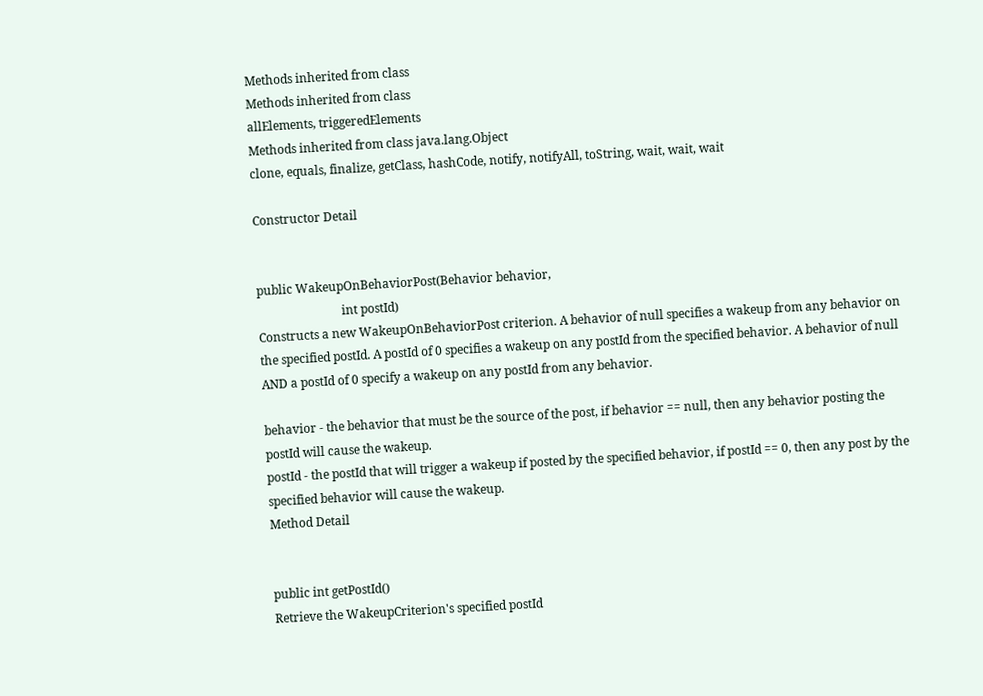Methods inherited from class
Methods inherited from class
allElements, triggeredElements
Methods inherited from class java.lang.Object
clone, equals, finalize, getClass, hashCode, notify, notifyAll, toString, wait, wait, wait

Constructor Detail


public WakeupOnBehaviorPost(Behavior behavior,
                            int postId)
Constructs a new WakeupOnBehaviorPost criterion. A behavior of null specifies a wakeup from any behavior on the specified postId. A postId of 0 specifies a wakeup on any postId from the specified behavior. A behavior of null AND a postId of 0 specify a wakeup on any postId from any behavior.

behavior - the behavior that must be the source of the post, if behavior == null, then any behavior posting the postId will cause the wakeup.
postId - the postId that will trigger a wakeup if posted by the specified behavior, if postId == 0, then any post by the specified behavior will cause the wakeup.
Method Detail


public int getPostId()
Retrieve the WakeupCriterion's specified postId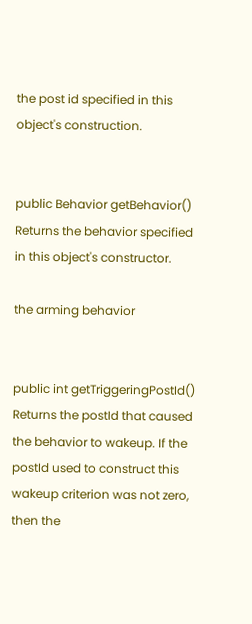the post id specified in this object's construction.


public Behavior getBehavior()
Returns the behavior specified in this object's constructor.

the arming behavior


public int getTriggeringPostId()
Returns the postId that caused the behavior to wakeup. If the postId used to construct this wakeup criterion was not zero, then the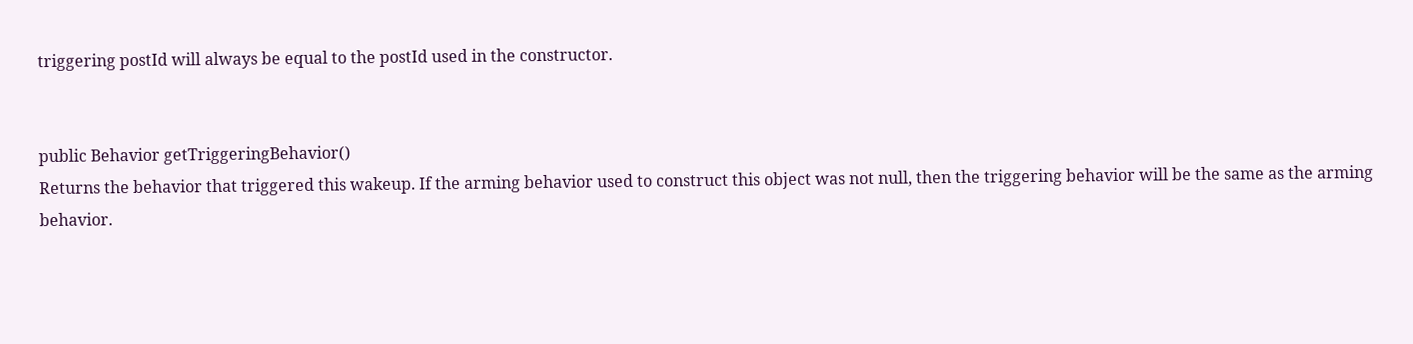triggering postId will always be equal to the postId used in the constructor.


public Behavior getTriggeringBehavior()
Returns the behavior that triggered this wakeup. If the arming behavior used to construct this object was not null, then the triggering behavior will be the same as the arming behavior.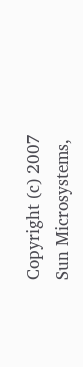Copyright (c) 2007 Sun Microsystems,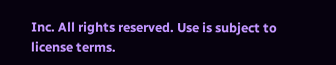Inc. All rights reserved. Use is subject to license terms.